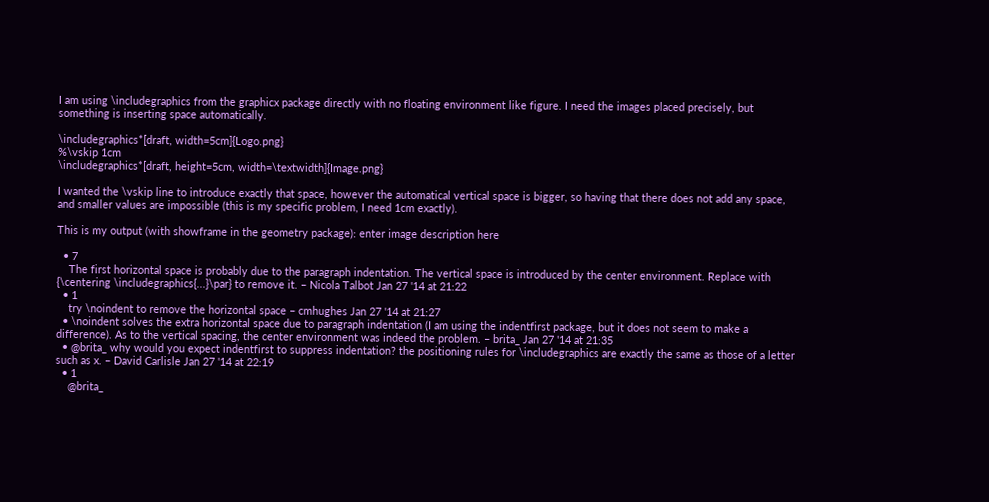I am using \includegraphics from the graphicx package directly with no floating environment like figure. I need the images placed precisely, but something is inserting space automatically.

\includegraphics*[draft, width=5cm]{Logo.png}
%\vskip 1cm
\includegraphics*[draft, height=5cm, width=\textwidth]{Image.png}

I wanted the \vskip line to introduce exactly that space, however the automatical vertical space is bigger, so having that there does not add any space, and smaller values are impossible (this is my specific problem, I need 1cm exactly).

This is my output (with showframe in the geometry package): enter image description here

  • 7
    The first horizontal space is probably due to the paragraph indentation. The vertical space is introduced by the center environment. Replace with {\centering \includegraphics{...}\par} to remove it. – Nicola Talbot Jan 27 '14 at 21:22
  • 1
    try \noindent to remove the horizontal space – cmhughes Jan 27 '14 at 21:27
  • \noindent solves the extra horizontal space due to paragraph indentation (I am using the indentfirst package, but it does not seem to make a difference). As to the vertical spacing, the center environment was indeed the problem. – brita_ Jan 27 '14 at 21:35
  • @brita_ why would you expect indentfirst to suppress indentation? the positioning rules for \includegraphics are exactly the same as those of a letter such as x. – David Carlisle Jan 27 '14 at 22:19
  • 1
    @brita_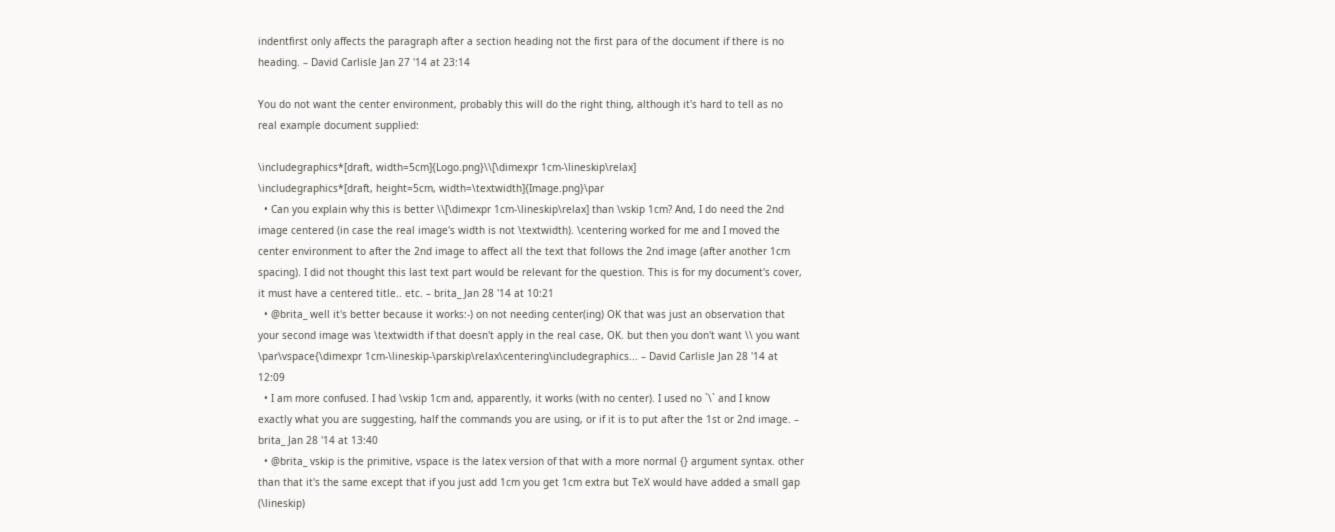indentfirst only affects the paragraph after a section heading not the first para of the document if there is no heading. – David Carlisle Jan 27 '14 at 23:14

You do not want the center environment, probably this will do the right thing, although it's hard to tell as no real example document supplied:

\includegraphics*[draft, width=5cm]{Logo.png}\\[\dimexpr 1cm-\lineskip\relax]
\includegraphics*[draft, height=5cm, width=\textwidth]{Image.png}\par
  • Can you explain why this is better \\[\dimexpr 1cm-\lineskip\relax] than \vskip 1cm? And, I do need the 2nd image centered (in case the real image's width is not \textwidth). \centering worked for me and I moved the center environment to after the 2nd image to affect all the text that follows the 2nd image (after another 1cm spacing). I did not thought this last text part would be relevant for the question. This is for my document's cover, it must have a centered title.. etc. – brita_ Jan 28 '14 at 10:21
  • @brita_ well it's better because it works:-) on not needing center(ing) OK that was just an observation that your second image was \textwidth if that doesn't apply in the real case, OK. but then you don't want \\ you want \par\vspace{\dimexpr 1cm-\lineskip-\parskip\relax\centering\includegraphics... – David Carlisle Jan 28 '14 at 12:09
  • I am more confused. I had \vskip 1cm and, apparently, it works (with no center). I used no `\` and I know exactly what you are suggesting, half the commands you are using, or if it is to put after the 1st or 2nd image. – brita_ Jan 28 '14 at 13:40
  • @brita_ vskip is the primitive, vspace is the latex version of that with a more normal {} argument syntax. other than that it's the same except that if you just add 1cm you get 1cm extra but TeX would have added a small gap (\lineskip)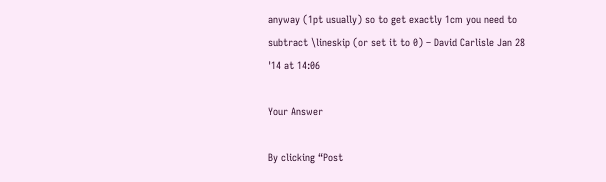anyway (1pt usually) so to get exactly 1cm you need to subtract \lineskip (or set it to 0) – David Carlisle Jan 28 '14 at 14:06

Your Answer

By clicking “Post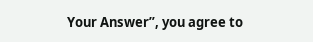Your Answer”, you agree to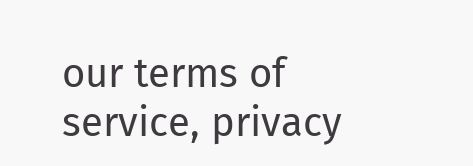our terms of service, privacy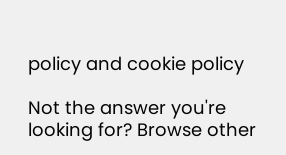policy and cookie policy

Not the answer you're looking for? Browse other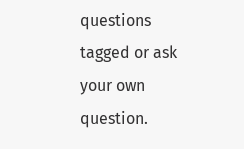questions tagged or ask your own question.